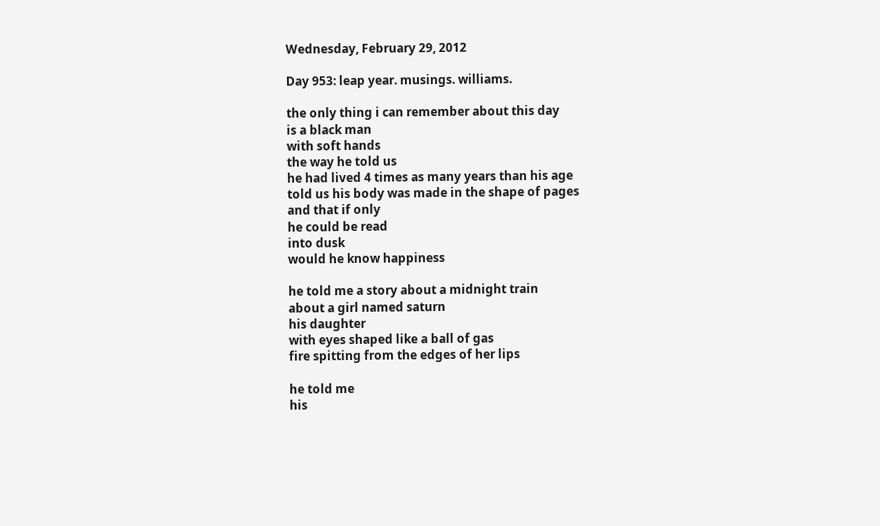Wednesday, February 29, 2012

Day 953: leap year. musings. williams.

the only thing i can remember about this day
is a black man
with soft hands
the way he told us
he had lived 4 times as many years than his age
told us his body was made in the shape of pages
and that if only
he could be read
into dusk
would he know happiness

he told me a story about a midnight train
about a girl named saturn
his daughter
with eyes shaped like a ball of gas
fire spitting from the edges of her lips

he told me
his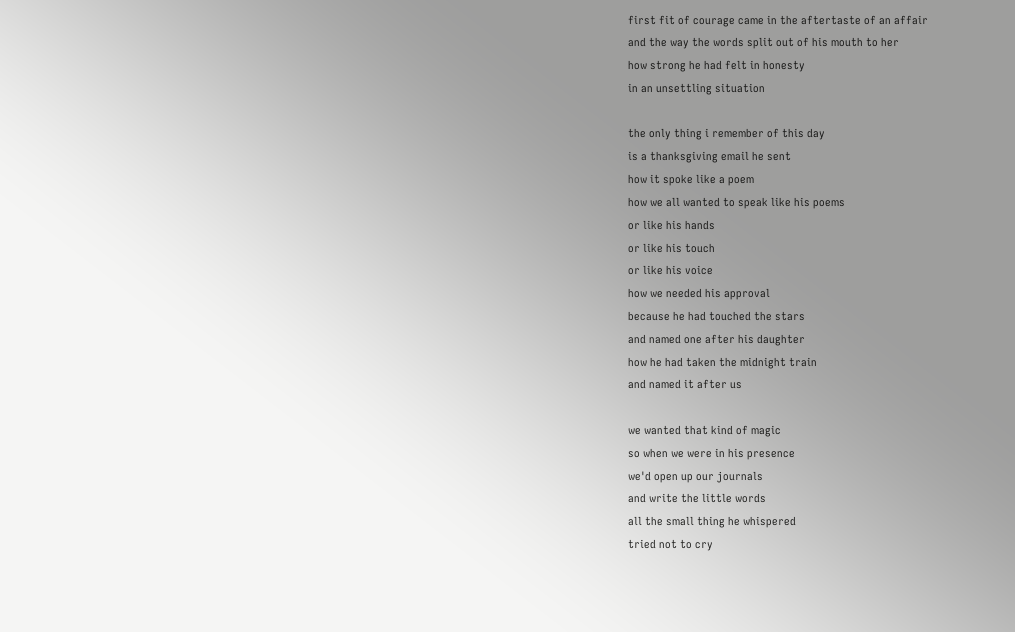first fit of courage came in the aftertaste of an affair
and the way the words split out of his mouth to her
how strong he had felt in honesty
in an unsettling situation

the only thing i remember of this day
is a thanksgiving email he sent
how it spoke like a poem
how we all wanted to speak like his poems
or like his hands
or like his touch
or like his voice
how we needed his approval
because he had touched the stars
and named one after his daughter
how he had taken the midnight train
and named it after us

we wanted that kind of magic
so when we were in his presence
we'd open up our journals
and write the little words
all the small thing he whispered
tried not to cry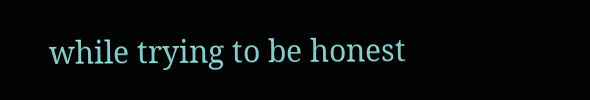while trying to be honest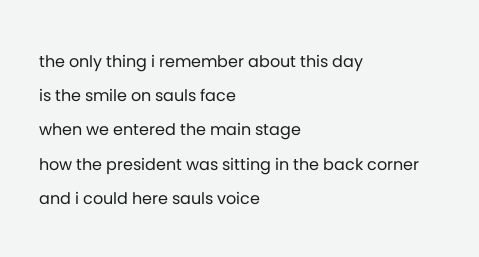the only thing i remember about this day
is the smile on sauls face
when we entered the main stage
how the president was sitting in the back corner
and i could here sauls voice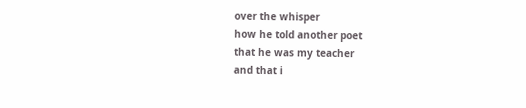over the whisper
how he told another poet
that he was my teacher
and that i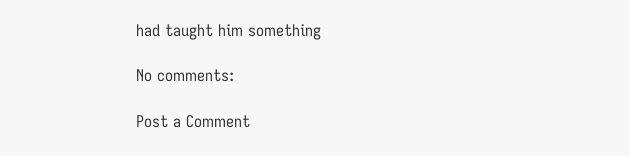had taught him something

No comments:

Post a Comment